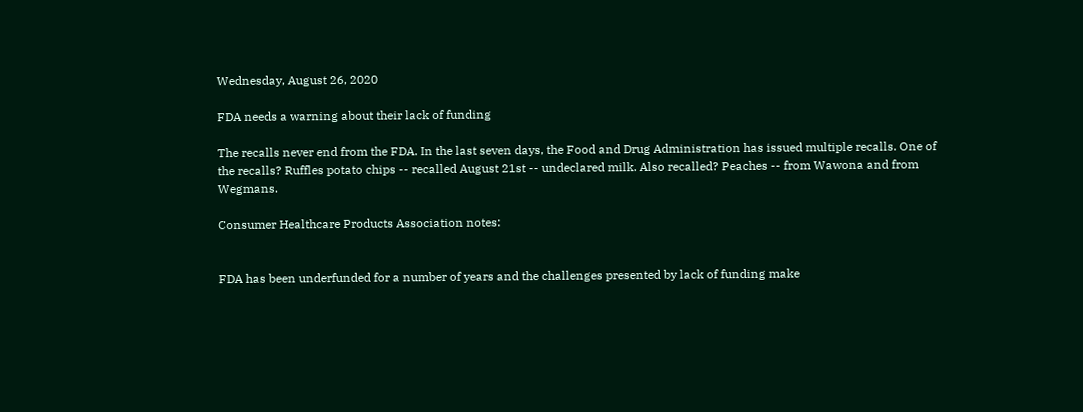Wednesday, August 26, 2020

FDA needs a warning about their lack of funding

The recalls never end from the FDA. In the last seven days, the Food and Drug Administration has issued multiple recalls. One of the recalls? Ruffles potato chips -- recalled August 21st -- undeclared milk. Also recalled? Peaches -- from Wawona and from Wegmans.

Consumer Healthcare Products Association notes:


FDA has been underfunded for a number of years and the challenges presented by lack of funding make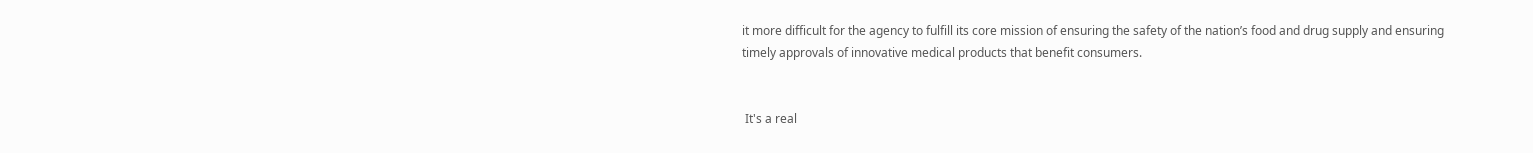it more difficult for the agency to fulfill its core mission of ensuring the safety of the nation’s food and drug supply and ensuring timely approvals of innovative medical products that benefit consumers.


 It's a real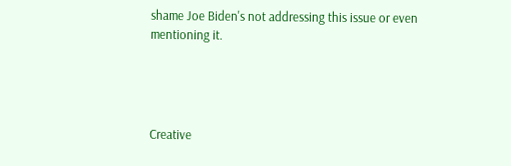shame Joe Biden's not addressing this issue or even mentioning it.




Creative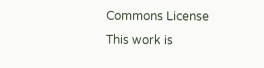Commons License
This work is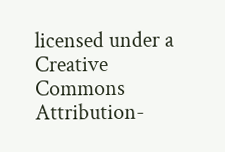licensed under a Creative Commons Attribution-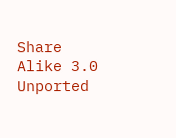Share Alike 3.0 Unported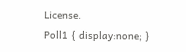License.
Poll1 { display:none; }